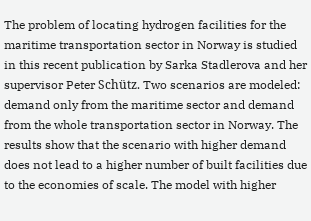The problem of locating hydrogen facilities for the maritime transportation sector in Norway is studied in this recent publication by Sarka Stadlerova and her supervisor Peter Schütz. Two scenarios are modeled: demand only from the maritime sector and demand from the whole transportation sector in Norway. The results show that the scenario with higher demand does not lead to a higher number of built facilities due to the economies of scale. The model with higher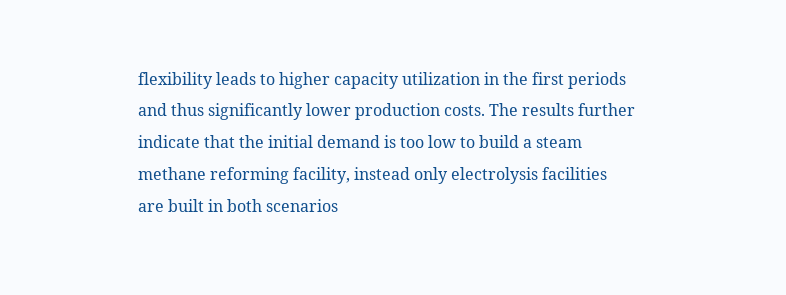flexibility leads to higher capacity utilization in the first periods and thus significantly lower production costs. The results further indicate that the initial demand is too low to build a steam methane reforming facility, instead only electrolysis facilities are built in both scenarios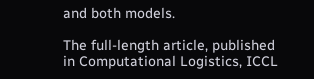and both models.

The full-length article, published in Computational Logistics, ICCL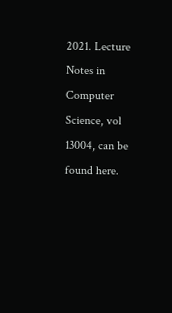2021. Lecture Notes in Computer Science, vol 13004, can be found here.